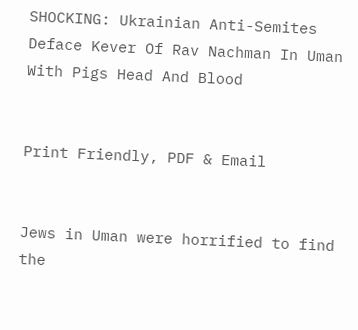SHOCKING: Ukrainian Anti-Semites Deface Kever Of Rav Nachman In Uman With Pigs Head And Blood


Print Friendly, PDF & Email


Jews in Uman were horrified to find the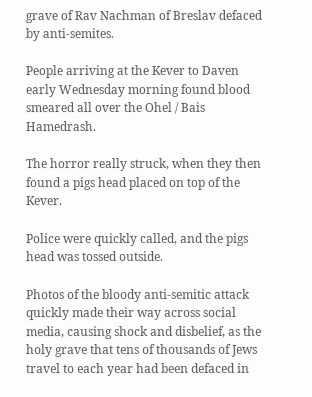grave of Rav Nachman of Breslav defaced by anti-semites.

People arriving at the Kever to Daven early Wednesday morning found blood smeared all over the Ohel / Bais Hamedrash.

The horror really struck, when they then found a pigs head placed on top of the Kever.

Police were quickly called, and the pigs head was tossed outside.

Photos of the bloody anti-semitic attack quickly made their way across social media, causing shock and disbelief, as the holy grave that tens of thousands of Jews travel to each year had been defaced in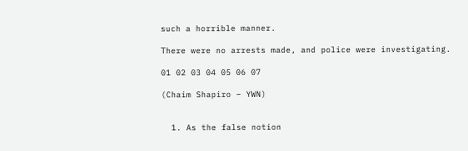such a horrible manner.

There were no arrests made, and police were investigating.

01 02 03 04 05 06 07

(Chaim Shapiro – YWN)


  1. As the false notion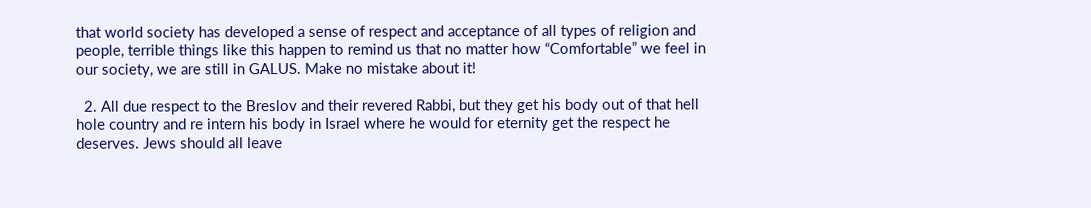that world society has developed a sense of respect and acceptance of all types of religion and people, terrible things like this happen to remind us that no matter how “Comfortable” we feel in our society, we are still in GALUS. Make no mistake about it!

  2. All due respect to the Breslov and their revered Rabbi, but they get his body out of that hell hole country and re intern his body in Israel where he would for eternity get the respect he deserves. Jews should all leave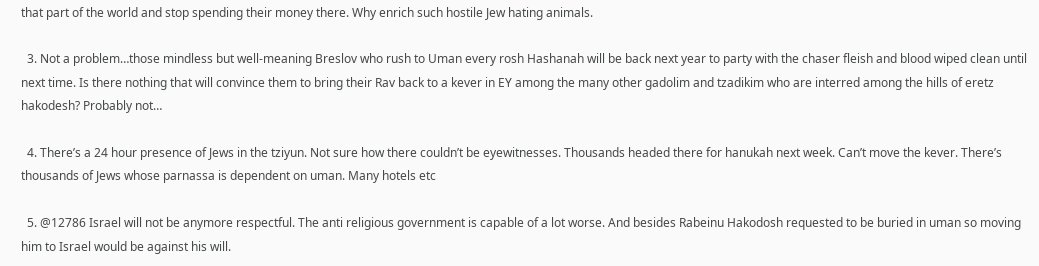that part of the world and stop spending their money there. Why enrich such hostile Jew hating animals.

  3. Not a problem…those mindless but well-meaning Breslov who rush to Uman every rosh Hashanah will be back next year to party with the chaser fleish and blood wiped clean until next time. Is there nothing that will convince them to bring their Rav back to a kever in EY among the many other gadolim and tzadikim who are interred among the hills of eretz hakodesh? Probably not…

  4. There’s a 24 hour presence of Jews in the tziyun. Not sure how there couldn’t be eyewitnesses. Thousands headed there for hanukah next week. Can’t move the kever. There’s thousands of Jews whose parnassa is dependent on uman. Many hotels etc

  5. @12786 Israel will not be anymore respectful. The anti religious government is capable of a lot worse. And besides Rabeinu Hakodosh requested to be buried in uman so moving him to Israel would be against his will.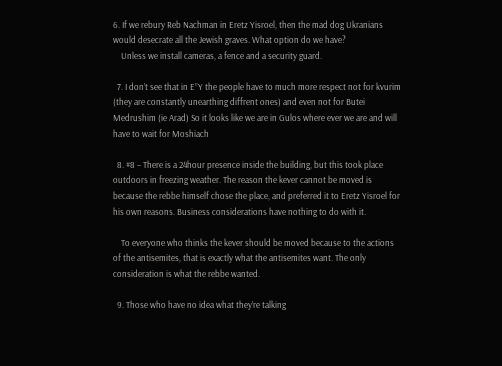6. If we rebury Reb Nachman in Eretz Yisroel, then the mad dog Ukranians would desecrate all the Jewish graves. What option do we have?
    Unless we install cameras, a fence and a security guard.

  7. I don’t see that in E”Y the people have to much more respect not for kvurim (they are constantly unearthing diffrent ones) and even not for Butei Medrushim (ie Arad) So it looks like we are in Gulos where ever we are and will have to wait for Moshiach

  8. #8 – There is a 24hour presence inside the building, but this took place outdoors in freezing weather. The reason the kever cannot be moved is because the rebbe himself chose the place, and preferred it to Eretz Yisroel for his own reasons. Business considerations have nothing to do with it.

    To everyone who thinks the kever should be moved because to the actions of the antisemites, that is exactly what the antisemites want. The only consideration is what the rebbe wanted.

  9. Those who have no idea what they’re talking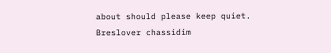about should please keep quiet. Breslover chassidim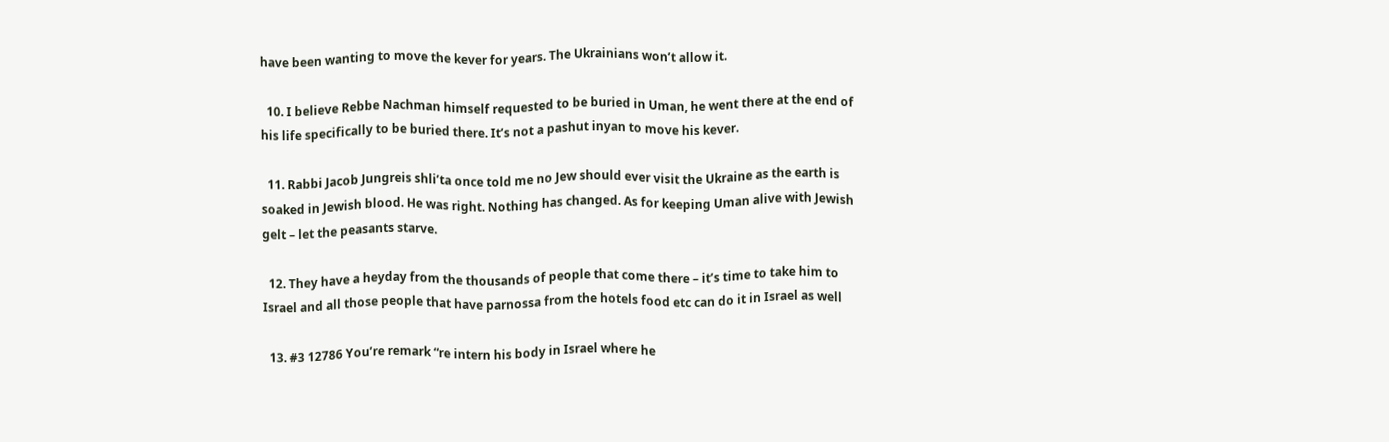have been wanting to move the kever for years. The Ukrainians won’t allow it.

  10. I believe Rebbe Nachman himself requested to be buried in Uman, he went there at the end of his life specifically to be buried there. It’s not a pashut inyan to move his kever.

  11. Rabbi Jacob Jungreis shli’ta once told me no Jew should ever visit the Ukraine as the earth is soaked in Jewish blood. He was right. Nothing has changed. As for keeping Uman alive with Jewish gelt – let the peasants starve.

  12. They have a heyday from the thousands of people that come there – it’s time to take him to Israel and all those people that have parnossa from the hotels food etc can do it in Israel as well

  13. #3 12786 You’re remark “re intern his body in Israel where he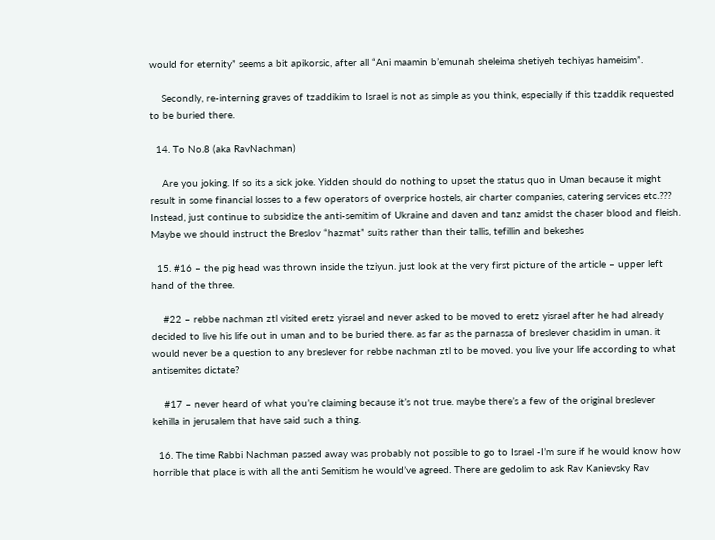would for eternity” seems a bit apikorsic, after all “Ani maamin b’emunah sheleima shetiyeh techiyas hameisim”.

    Secondly, re-interning graves of tzaddikim to Israel is not as simple as you think, especially if this tzaddik requested to be buried there.

  14. To No.8 (aka RavNachman)

    Are you joking. If so its a sick joke. Yidden should do nothing to upset the status quo in Uman because it might result in some financial losses to a few operators of overprice hostels, air charter companies, catering services etc.??? Instead, just continue to subsidize the anti-semitim of Ukraine and daven and tanz amidst the chaser blood and fleish. Maybe we should instruct the Breslov “hazmat” suits rather than their tallis, tefillin and bekeshes

  15. #16 – the pig head was thrown inside the tziyun. just look at the very first picture of the article – upper left hand of the three.

    #22 – rebbe nachman ztl visited eretz yisrael and never asked to be moved to eretz yisrael after he had already decided to live his life out in uman and to be buried there. as far as the parnassa of breslever chasidim in uman. it would never be a question to any breslever for rebbe nachman ztl to be moved. you live your life according to what antisemites dictate?

    #17 – never heard of what you’re claiming because it’s not true. maybe there’s a few of the original breslever kehilla in jerusalem that have said such a thing.

  16. The time Rabbi Nachman passed away was probably not possible to go to Israel -I’m sure if he would know how horrible that place is with all the anti Semitism he would’ve agreed. There are gedolim to ask Rav Kanievsky Rav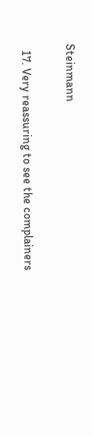Steinmann

  17. Very reassuring to see the complainers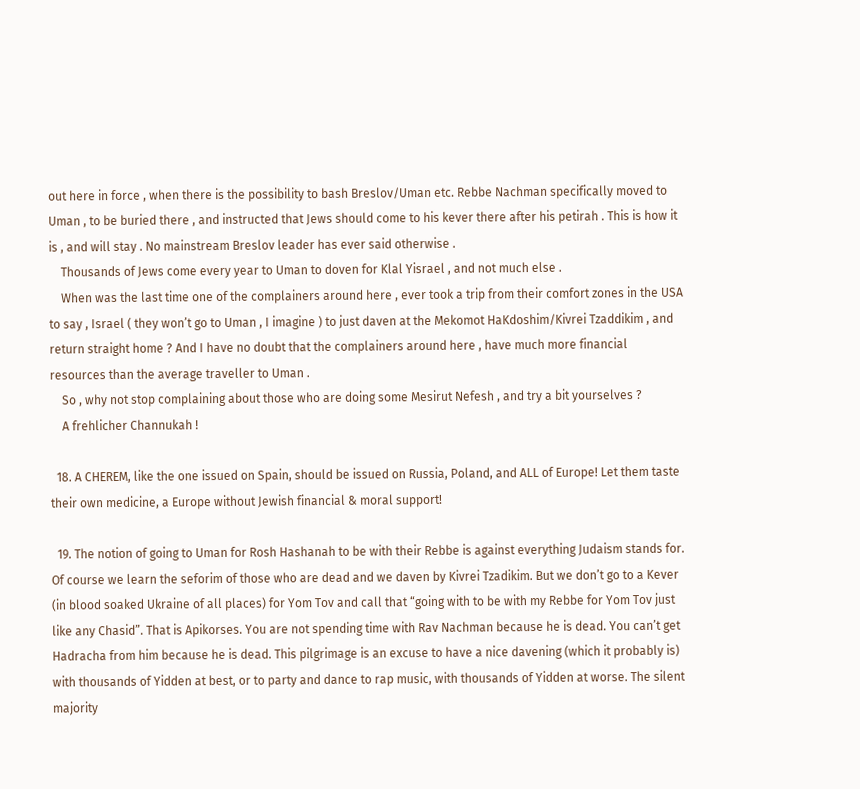out here in force , when there is the possibility to bash Breslov/Uman etc. Rebbe Nachman specifically moved to Uman , to be buried there , and instructed that Jews should come to his kever there after his petirah . This is how it is , and will stay . No mainstream Breslov leader has ever said otherwise .
    Thousands of Jews come every year to Uman to doven for Klal Yisrael , and not much else .
    When was the last time one of the complainers around here , ever took a trip from their comfort zones in the USA to say , Israel ( they won’t go to Uman , I imagine ) to just daven at the Mekomot HaKdoshim/Kivrei Tzaddikim , and return straight home ? And I have no doubt that the complainers around here , have much more financial resources than the average traveller to Uman .
    So , why not stop complaining about those who are doing some Mesirut Nefesh , and try a bit yourselves ?
    A frehlicher Channukah !

  18. A CHEREM, like the one issued on Spain, should be issued on Russia, Poland, and ALL of Europe! Let them taste their own medicine, a Europe without Jewish financial & moral support!

  19. The notion of going to Uman for Rosh Hashanah to be with their Rebbe is against everything Judaism stands for. Of course we learn the seforim of those who are dead and we daven by Kivrei Tzadikim. But we don’t go to a Kever (in blood soaked Ukraine of all places) for Yom Tov and call that “going with to be with my Rebbe for Yom Tov just like any Chasid”. That is Apikorses. You are not spending time with Rav Nachman because he is dead. You can’t get Hadracha from him because he is dead. This pilgrimage is an excuse to have a nice davening (which it probably is) with thousands of Yidden at best, or to party and dance to rap music, with thousands of Yidden at worse. The silent majority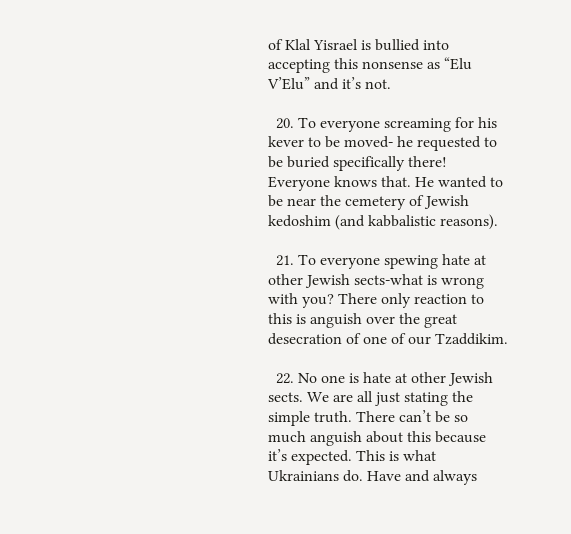of Klal Yisrael is bullied into accepting this nonsense as “Elu V’Elu” and it’s not.

  20. To everyone screaming for his kever to be moved- he requested to be buried specifically there! Everyone knows that. He wanted to be near the cemetery of Jewish kedoshim (and kabbalistic reasons).

  21. To everyone spewing hate at other Jewish sects-what is wrong with you? There only reaction to this is anguish over the great desecration of one of our Tzaddikim.

  22. No one is hate at other Jewish sects. We are all just stating the simple truth. There can’t be so much anguish about this because it’s expected. This is what Ukrainians do. Have and always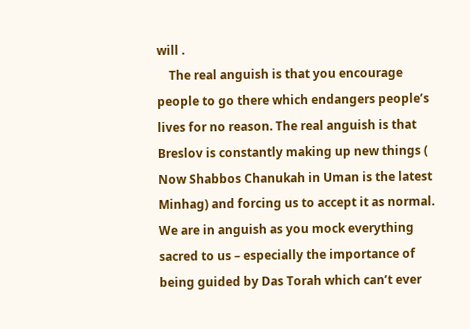will .
    The real anguish is that you encourage people to go there which endangers people’s lives for no reason. The real anguish is that Breslov is constantly making up new things ( Now Shabbos Chanukah in Uman is the latest Minhag) and forcing us to accept it as normal. We are in anguish as you mock everything sacred to us – especially the importance of being guided by Das Torah which can’t ever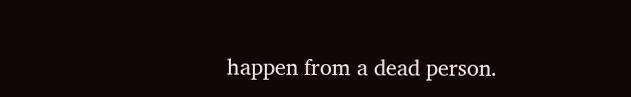happen from a dead person.